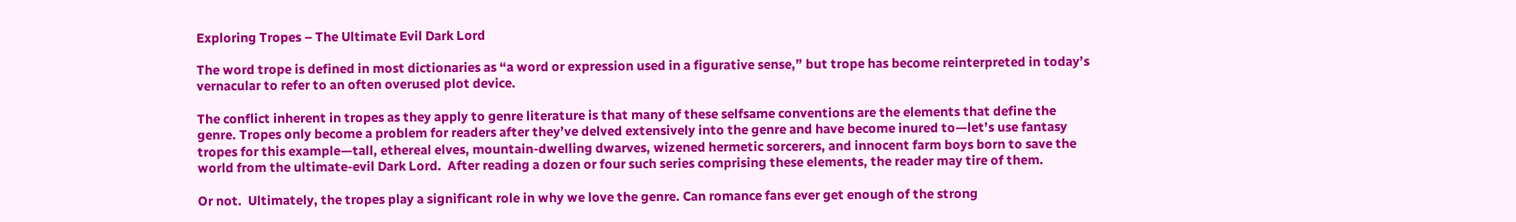Exploring Tropes – The Ultimate Evil Dark Lord

The word trope is defined in most dictionaries as “a word or expression used in a figurative sense,” but trope has become reinterpreted in today’s vernacular to refer to an often overused plot device.

The conflict inherent in tropes as they apply to genre literature is that many of these selfsame conventions are the elements that define the genre. Tropes only become a problem for readers after they’ve delved extensively into the genre and have become inured to—let’s use fantasy tropes for this example—tall, ethereal elves, mountain-dwelling dwarves, wizened hermetic sorcerers, and innocent farm boys born to save the world from the ultimate-evil Dark Lord.  After reading a dozen or four such series comprising these elements, the reader may tire of them.

Or not.  Ultimately, the tropes play a significant role in why we love the genre. Can romance fans ever get enough of the strong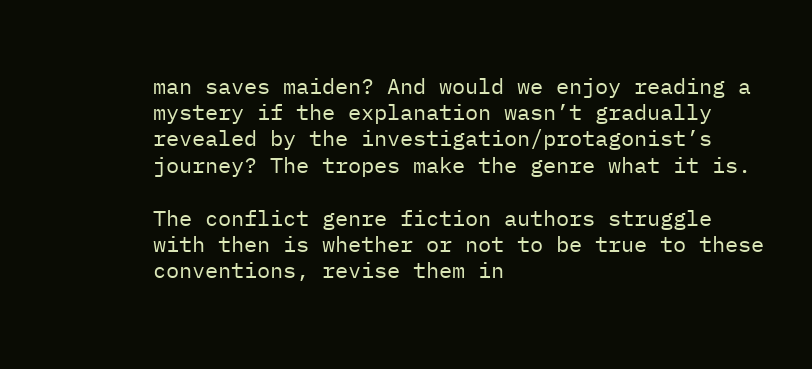man saves maiden? And would we enjoy reading a mystery if the explanation wasn’t gradually revealed by the investigation/protagonist’s journey? The tropes make the genre what it is.

The conflict genre fiction authors struggle with then is whether or not to be true to these conventions, revise them in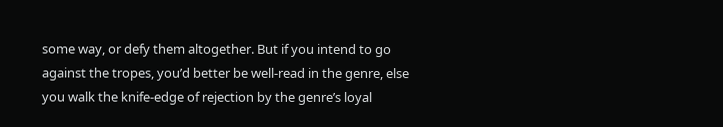some way, or defy them altogether. But if you intend to go against the tropes, you’d better be well-read in the genre, else you walk the knife-edge of rejection by the genre’s loyal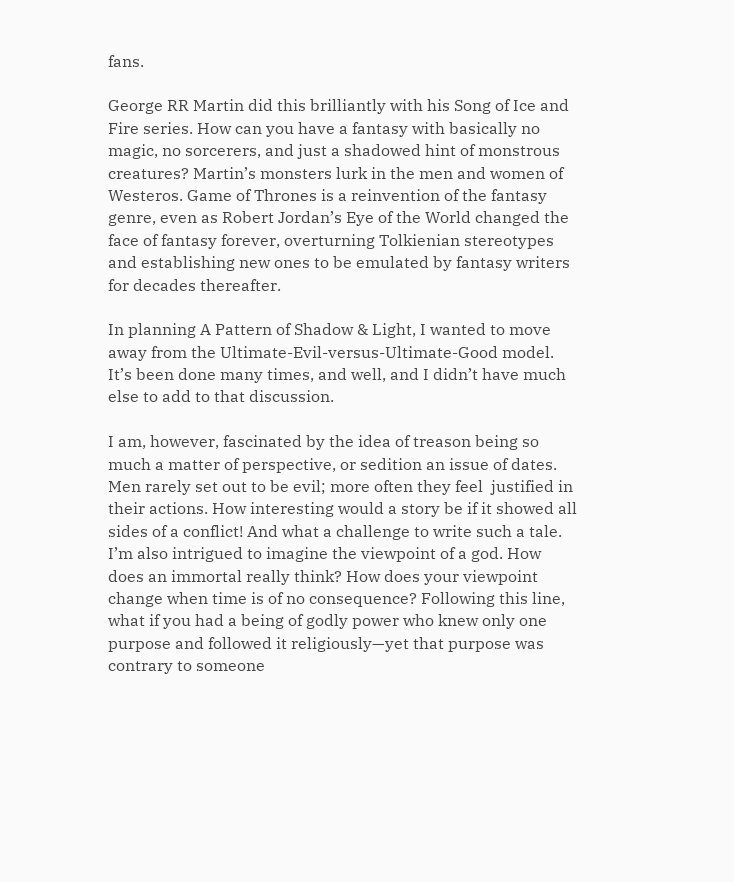fans.

George RR Martin did this brilliantly with his Song of Ice and Fire series. How can you have a fantasy with basically no magic, no sorcerers, and just a shadowed hint of monstrous creatures? Martin’s monsters lurk in the men and women of Westeros. Game of Thrones is a reinvention of the fantasy genre, even as Robert Jordan’s Eye of the World changed the face of fantasy forever, overturning Tolkienian stereotypes and establishing new ones to be emulated by fantasy writers for decades thereafter.

In planning A Pattern of Shadow & Light, I wanted to move away from the Ultimate-Evil-versus-Ultimate-Good model. It’s been done many times, and well, and I didn’t have much else to add to that discussion.

I am, however, fascinated by the idea of treason being so much a matter of perspective, or sedition an issue of dates. Men rarely set out to be evil; more often they feel  justified in their actions. How interesting would a story be if it showed all sides of a conflict! And what a challenge to write such a tale. I’m also intrigued to imagine the viewpoint of a god. How does an immortal really think? How does your viewpoint change when time is of no consequence? Following this line, what if you had a being of godly power who knew only one purpose and followed it religiously—yet that purpose was contrary to someone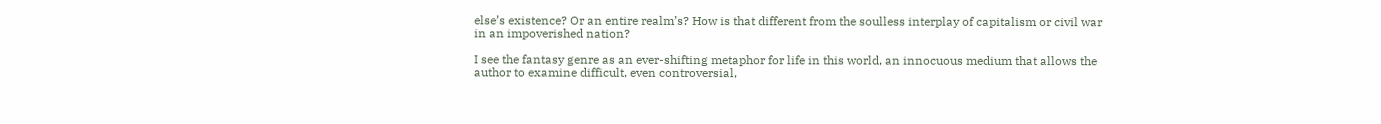else’s existence? Or an entire realm’s? How is that different from the soulless interplay of capitalism or civil war in an impoverished nation?

I see the fantasy genre as an ever-shifting metaphor for life in this world, an innocuous medium that allows the author to examine difficult, even controversial,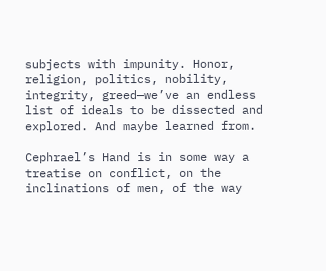subjects with impunity. Honor, religion, politics, nobility, integrity, greed—we’ve an endless list of ideals to be dissected and explored. And maybe learned from.

Cephrael’s Hand is in some way a treatise on conflict, on the inclinations of men, of the way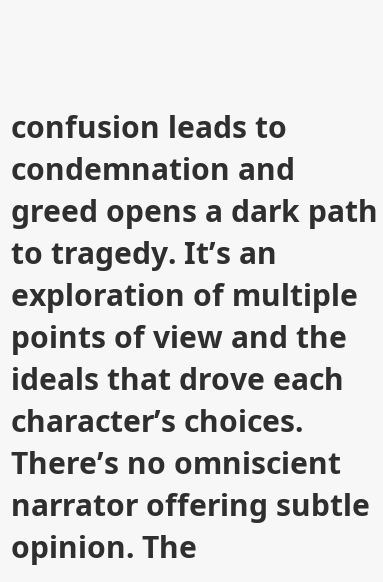confusion leads to condemnation and greed opens a dark path to tragedy. It’s an exploration of multiple points of view and the ideals that drove each character’s choices. There’s no omniscient narrator offering subtle opinion. The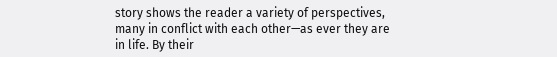story shows the reader a variety of perspectives, many in conflict with each other—as ever they are in life. By their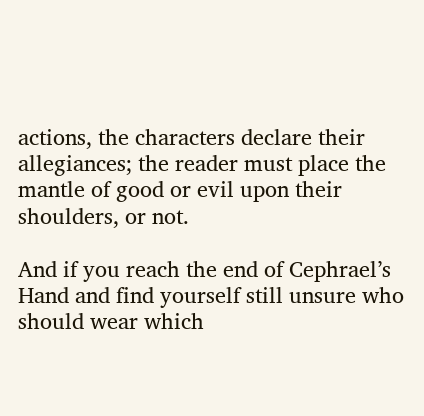actions, the characters declare their allegiances; the reader must place the mantle of good or evil upon their shoulders, or not.

And if you reach the end of Cephrael’s Hand and find yourself still unsure who should wear which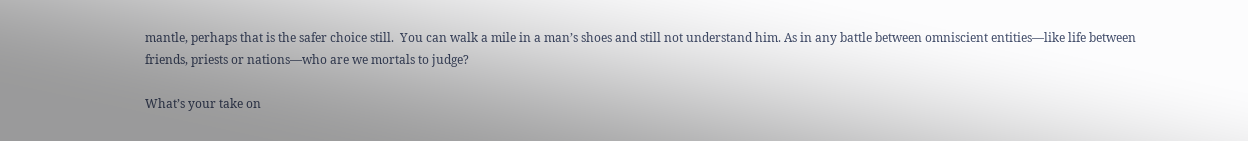mantle, perhaps that is the safer choice still.  You can walk a mile in a man’s shoes and still not understand him. As in any battle between omniscient entities—like life between friends, priests or nations—who are we mortals to judge?

What’s your take on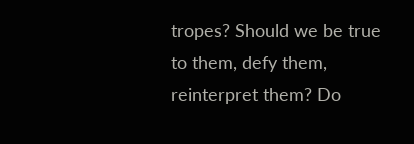tropes? Should we be true to them, defy them, reinterpret them? Do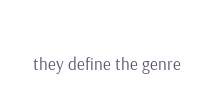they define the genre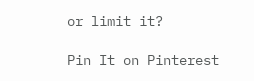or limit it?

Pin It on Pinterest